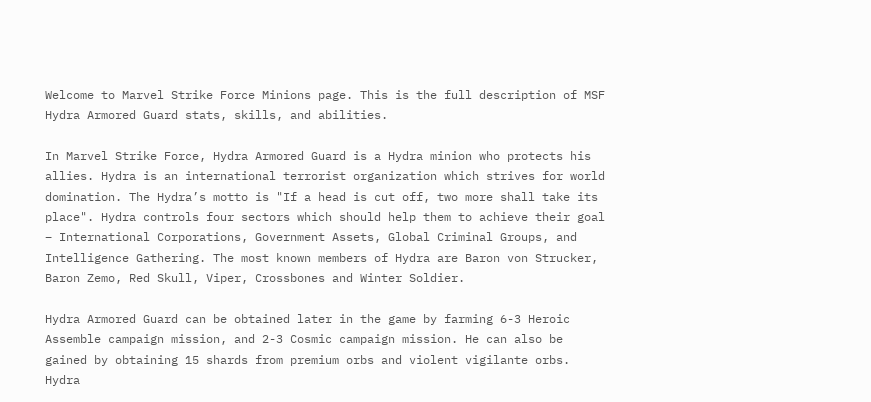Welcome to Marvel Strike Force Minions page. This is the full description of MSF Hydra Armored Guard stats, skills, and abilities.

In Marvel Strike Force, Hydra Armored Guard is a Hydra minion who protects his allies. Hydra is an international terrorist organization which strives for world domination. The Hydra’s motto is "If a head is cut off, two more shall take its place". Hydra controls four sectors which should help them to achieve their goal – International Corporations, Government Assets, Global Criminal Groups, and Intelligence Gathering. The most known members of Hydra are Baron von Strucker, Baron Zemo, Red Skull, Viper, Crossbones and Winter Soldier.

Hydra Armored Guard can be obtained later in the game by farming 6-3 Heroic Assemble campaign mission, and 2-3 Cosmic campaign mission. He can also be gained by obtaining 15 shards from premium orbs and violent vigilante orbs. Hydra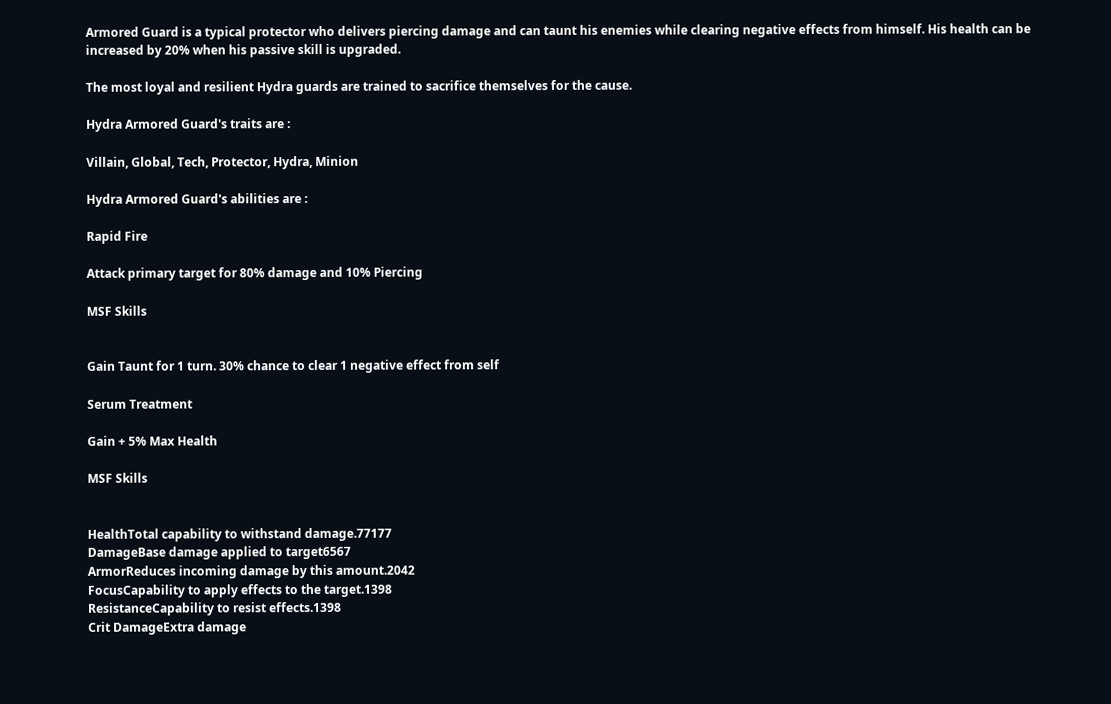Armored Guard is a typical protector who delivers piercing damage and can taunt his enemies while clearing negative effects from himself. His health can be increased by 20% when his passive skill is upgraded.

The most loyal and resilient Hydra guards are trained to sacrifice themselves for the cause.

Hydra Armored Guard's traits are :

Villain, Global, Tech, Protector, Hydra, Minion

Hydra Armored Guard's abilities are :

Rapid Fire

Attack primary target for 80% damage and 10% Piercing

MSF Skills


Gain Taunt for 1 turn. 30% chance to clear 1 negative effect from self

Serum Treatment

Gain + 5% Max Health

MSF Skills


HealthTotal capability to withstand damage.77177
DamageBase damage applied to target6567
ArmorReduces incoming damage by this amount.2042
FocusCapability to apply effects to the target.1398
ResistanceCapability to resist effects.1398
Crit DamageExtra damage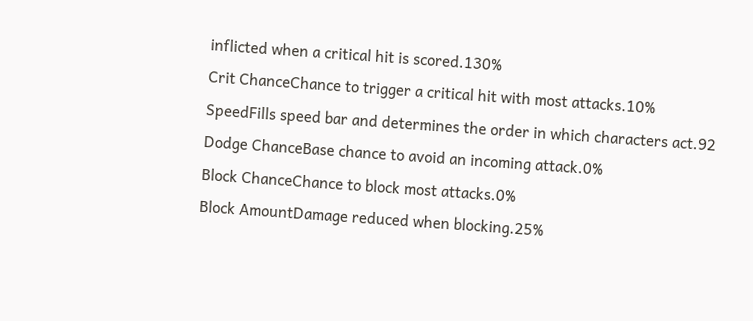inflicted when a critical hit is scored.130%
Crit ChanceChance to trigger a critical hit with most attacks.10%
SpeedFills speed bar and determines the order in which characters act.92
Dodge ChanceBase chance to avoid an incoming attack.0%
Block ChanceChance to block most attacks.0%
Block AmountDamage reduced when blocking.25%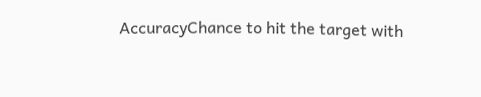AccuracyChance to hit the target with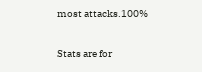most attacks.100%

Stats are for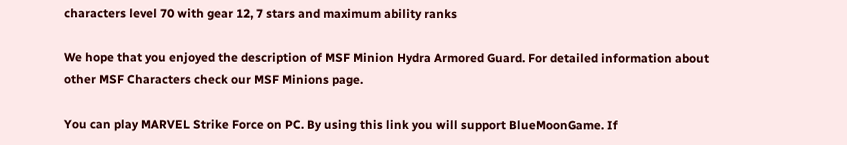characters level 70 with gear 12, 7 stars and maximum ability ranks

We hope that you enjoyed the description of MSF Minion Hydra Armored Guard. For detailed information about other MSF Characters check our MSF Minions page.

You can play MARVEL Strike Force on PC. By using this link you will support BlueMoonGame. If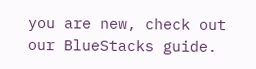you are new, check out our BlueStacks guide.